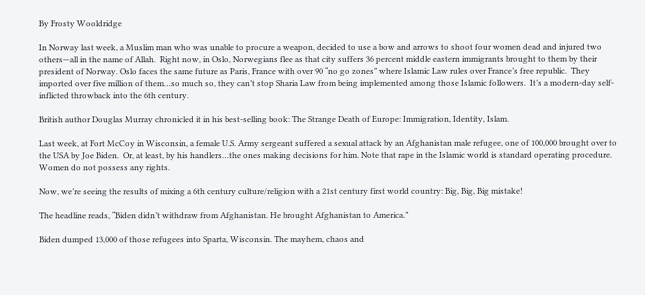By Frosty Wooldridge

In Norway last week, a Muslim man who was unable to procure a weapon, decided to use a bow and arrows to shoot four women dead and injured two others—all in the name of Allah.  Right now, in Oslo, Norwegians flee as that city suffers 36 percent middle eastern immigrants brought to them by their president of Norway. Oslo faces the same future as Paris, France with over 90 “no go zones” where Islamic Law rules over France’s free republic.  They imported over five million of them…so much so, they can’t stop Sharia Law from being implemented among those Islamic followers.  It’s a modern-day self-inflicted throwback into the 6th century.

British author Douglas Murray chronicled it in his best-selling book: The Strange Death of Europe: Immigration, Identity, Islam.

Last week, at Fort McCoy in Wisconsin, a female U.S. Army sergeant suffered a sexual attack by an Afghanistan male refugee, one of 100,000 brought over to the USA by Joe Biden.  Or, at least, by his handlers…the ones making decisions for him. Note that rape in the Islamic world is standard operating procedure. Women do not possess any rights.

Now, we’re seeing the results of mixing a 6th century culture/religion with a 21st century first world country: Big, Big, Big mistake!

The headline reads, “Biden didn’t withdraw from Afghanistan. He brought Afghanistan to America.”

Biden dumped 13,000 of those refugees into Sparta, Wisconsin. The mayhem, chaos and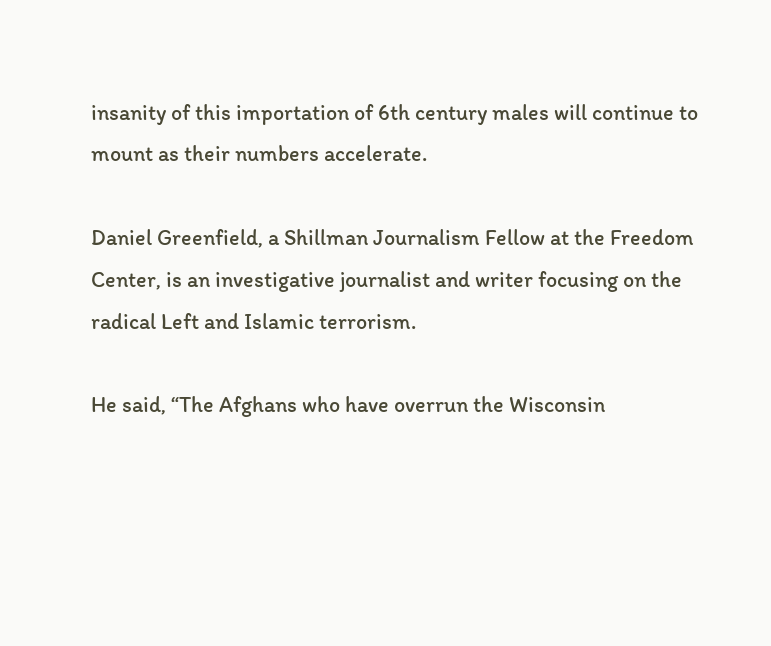insanity of this importation of 6th century males will continue to mount as their numbers accelerate.

Daniel Greenfield, a Shillman Journalism Fellow at the Freedom Center, is an investigative journalist and writer focusing on the radical Left and Islamic terrorism.

He said, “The Afghans who have overrun the Wisconsin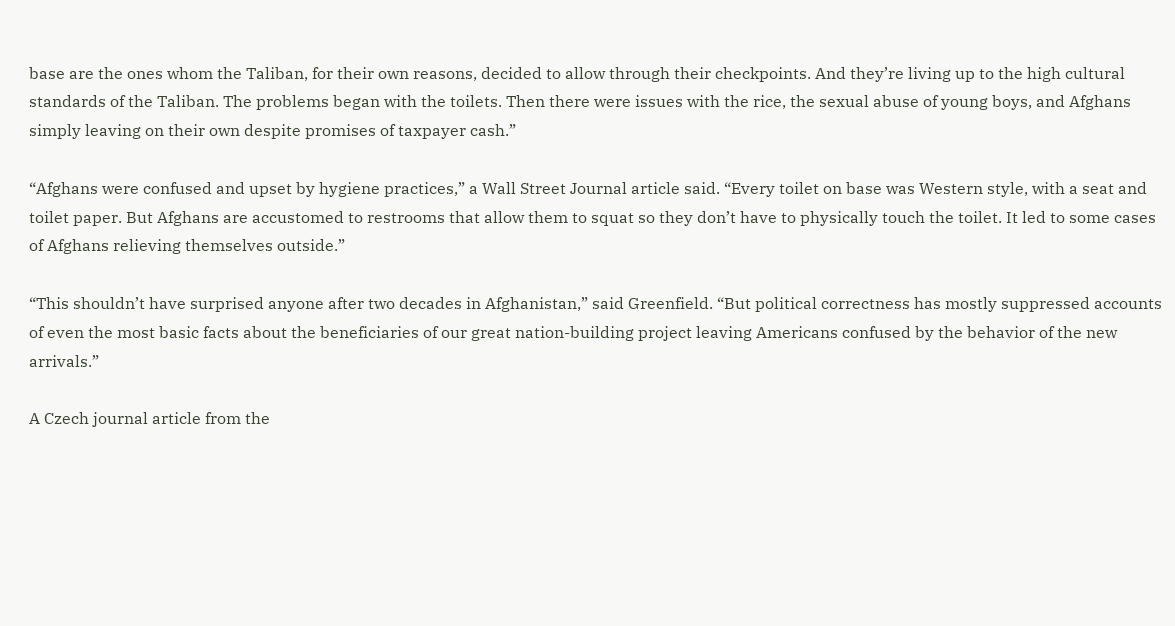base are the ones whom the Taliban, for their own reasons, decided to allow through their checkpoints. And they’re living up to the high cultural standards of the Taliban. The problems began with the toilets. Then there were issues with the rice, the sexual abuse of young boys, and Afghans simply leaving on their own despite promises of taxpayer cash.”

“Afghans were confused and upset by hygiene practices,” a Wall Street Journal article said. “Every toilet on base was Western style, with a seat and toilet paper. But Afghans are accustomed to restrooms that allow them to squat so they don’t have to physically touch the toilet. It led to some cases of Afghans relieving themselves outside.”

“This shouldn’t have surprised anyone after two decades in Afghanistan,” said Greenfield. “But political correctness has mostly suppressed accounts of even the most basic facts about the beneficiaries of our great nation-building project leaving Americans confused by the behavior of the new arrivals.”

A Czech journal article from the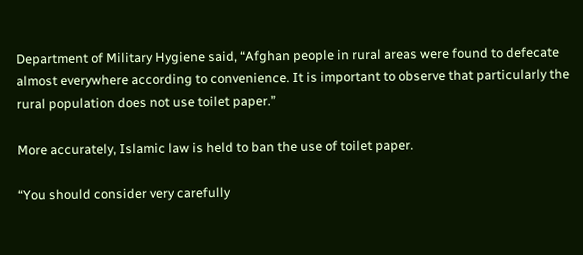Department of Military Hygiene said, “Afghan people in rural areas were found to defecate almost everywhere according to convenience. It is important to observe that particularly the rural population does not use toilet paper.”

More accurately, Islamic law is held to ban the use of toilet paper.

“You should consider very carefully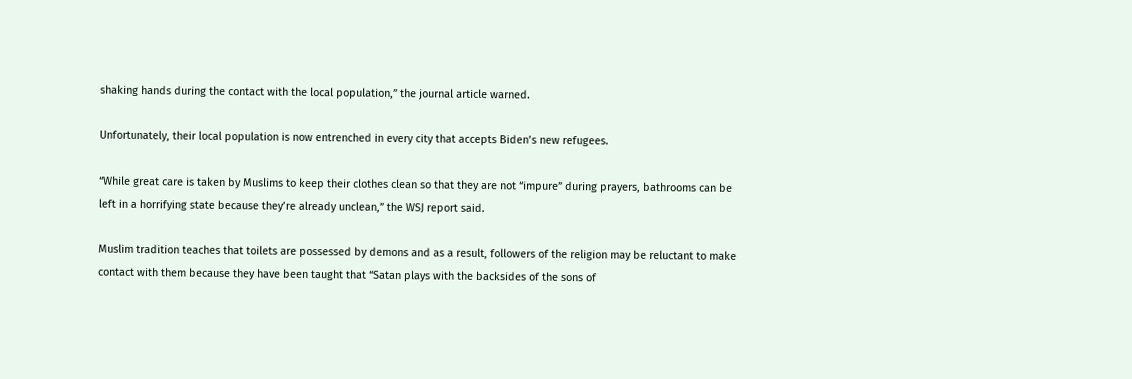shaking hands during the contact with the local population,” the journal article warned.

Unfortunately, their local population is now entrenched in every city that accepts Biden’s new refugees.

“While great care is taken by Muslims to keep their clothes clean so that they are not “impure” during prayers, bathrooms can be left in a horrifying state because they’re already unclean,” the WSJ report said.

Muslim tradition teaches that toilets are possessed by demons and as a result, followers of the religion may be reluctant to make contact with them because they have been taught that “Satan plays with the backsides of the sons of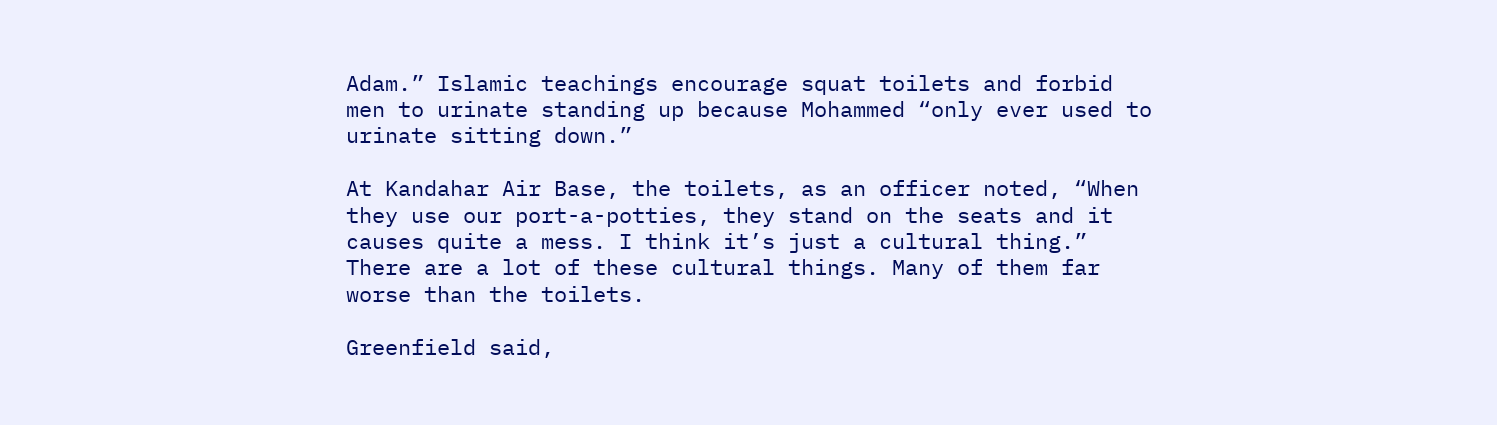Adam.” Islamic teachings encourage squat toilets and forbid men to urinate standing up because Mohammed “only ever used to urinate sitting down.”

At Kandahar Air Base, the toilets, as an officer noted, “When they use our port-a-potties, they stand on the seats and it causes quite a mess. I think it’s just a cultural thing.”  There are a lot of these cultural things. Many of them far worse than the toilets.

Greenfield said,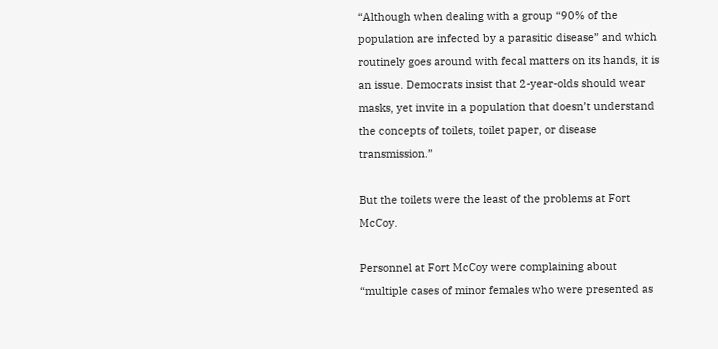“Although when dealing with a group “90% of the population are infected by a parasitic disease” and which routinely goes around with fecal matters on its hands, it is an issue. Democrats insist that 2-year-olds should wear masks, yet invite in a population that doesn’t understand the concepts of toilets, toilet paper, or disease transmission.”

But the toilets were the least of the problems at Fort McCoy.

Personnel at Fort McCoy were complaining about “multiple cases of minor females who were presented as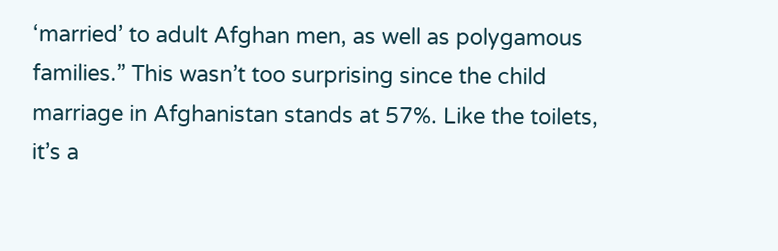‘married’ to adult Afghan men, as well as polygamous families.” This wasn’t too surprising since the child marriage in Afghanistan stands at 57%. Like the toilets, it’s a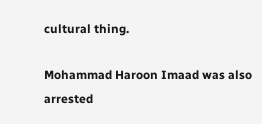cultural thing.

Mohammad Haroon Imaad was also arrested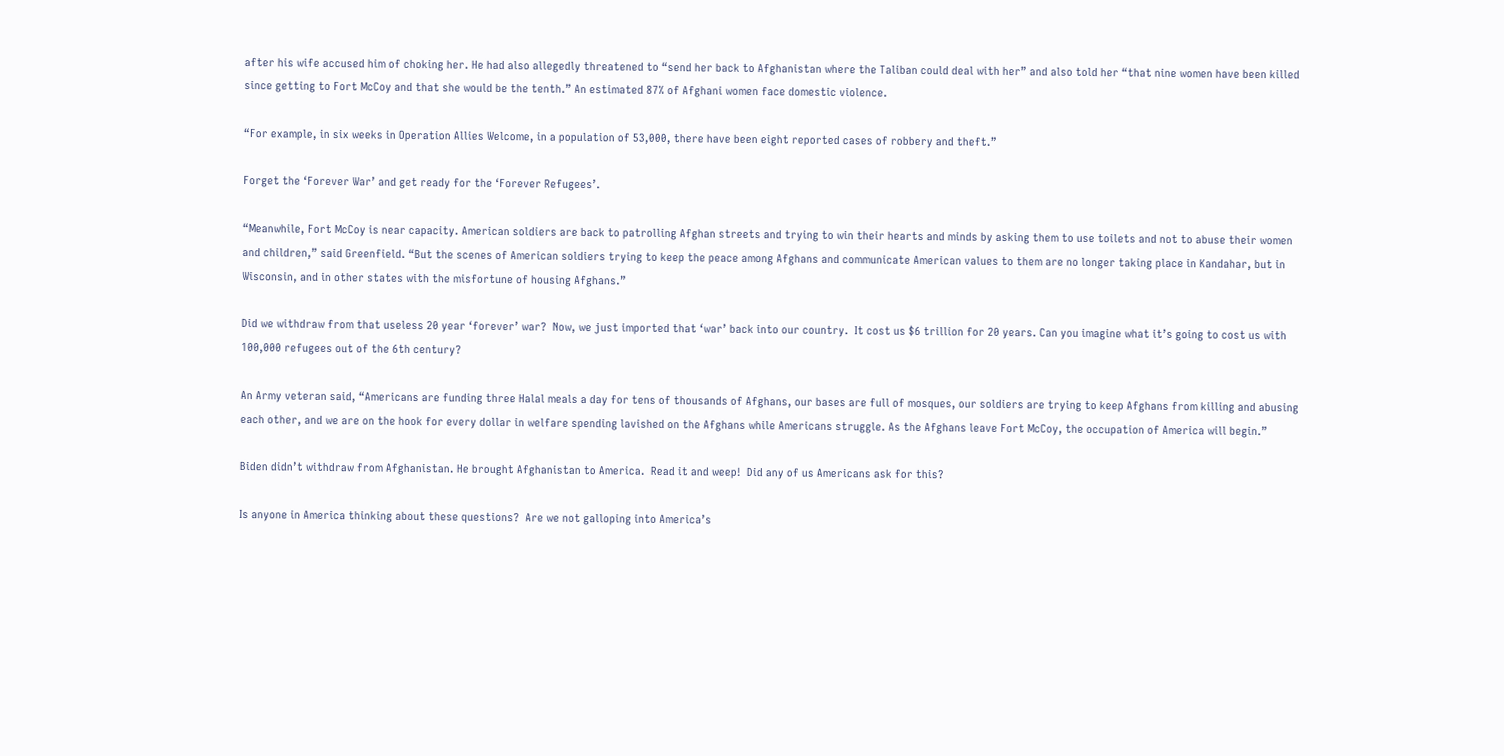after his wife accused him of choking her. He had also allegedly threatened to “send her back to Afghanistan where the Taliban could deal with her” and also told her “that nine women have been killed since getting to Fort McCoy and that she would be the tenth.” An estimated 87% of Afghani women face domestic violence.

“For example, in six weeks in Operation Allies Welcome, in a population of 53,000, there have been eight reported cases of robbery and theft.”

Forget the ‘Forever War’ and get ready for the ‘Forever Refugees’.

“Meanwhile, Fort McCoy is near capacity. American soldiers are back to patrolling Afghan streets and trying to win their hearts and minds by asking them to use toilets and not to abuse their women and children,” said Greenfield. “But the scenes of American soldiers trying to keep the peace among Afghans and communicate American values to them are no longer taking place in Kandahar, but in Wisconsin, and in other states with the misfortune of housing Afghans.”

Did we withdraw from that useless 20 year ‘forever’ war?  Now, we just imported that ‘war’ back into our country.  It cost us $6 trillion for 20 years. Can you imagine what it’s going to cost us with 100,000 refugees out of the 6th century?

An Army veteran said, “Americans are funding three Halal meals a day for tens of thousands of Afghans, our bases are full of mosques, our soldiers are trying to keep Afghans from killing and abusing each other, and we are on the hook for every dollar in welfare spending lavished on the Afghans while Americans struggle. As the Afghans leave Fort McCoy, the occupation of America will begin.”

Biden didn’t withdraw from Afghanistan. He brought Afghanistan to America.  Read it and weep!  Did any of us Americans ask for this?

Is anyone in America thinking about these questions?  Are we not galloping into America’s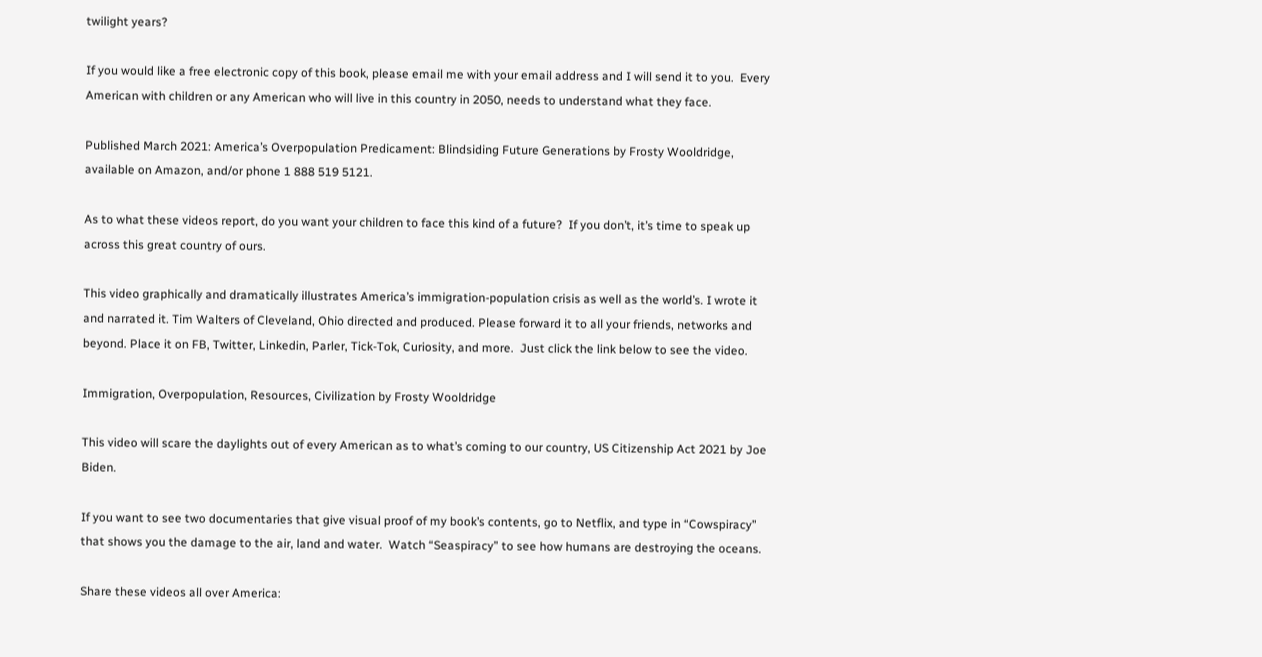twilight years?

If you would like a free electronic copy of this book, please email me with your email address and I will send it to you.  Every American with children or any American who will live in this country in 2050, needs to understand what they face.

Published March 2021: America’s Overpopulation Predicament: Blindsiding Future Generations by Frosty Wooldridge, available on Amazon, and/or phone 1 888 519 5121.

As to what these videos report, do you want your children to face this kind of a future?  If you don’t, it’s time to speak up across this great country of ours.

This video graphically and dramatically illustrates America’s immigration-population crisis as well as the world’s. I wrote it and narrated it. Tim Walters of Cleveland, Ohio directed and produced. Please forward it to all your friends, networks and beyond. Place it on FB, Twitter, Linkedin, Parler, Tick-Tok, Curiosity, and more.  Just click the link below to see the video.

Immigration, Overpopulation, Resources, Civilization by Frosty Wooldridge

This video will scare the daylights out of every American as to what’s coming to our country, US Citizenship Act 2021 by Joe Biden.

If you want to see two documentaries that give visual proof of my book’s contents, go to Netflix, and type in “Cowspiracy” that shows you the damage to the air, land and water.  Watch “Seaspiracy” to see how humans are destroying the oceans.

Share these videos all over America: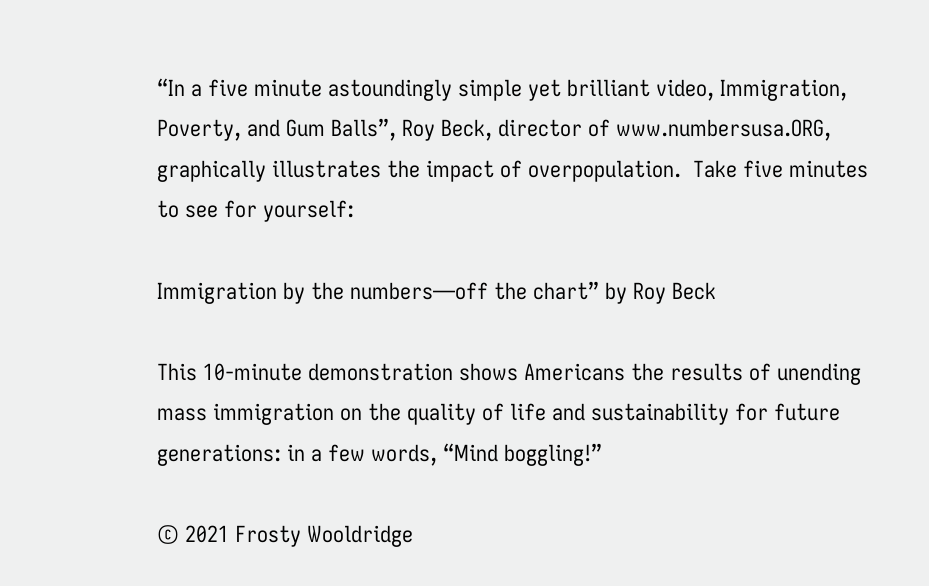“In a five minute astoundingly simple yet brilliant video, Immigration, Poverty, and Gum Balls”, Roy Beck, director of www.numbersusa.ORG, graphically illustrates the impact of overpopulation.  Take five minutes to see for yourself:

Immigration by the numbers—off the chart” by Roy Beck

This 10-minute demonstration shows Americans the results of unending mass immigration on the quality of life and sustainability for future generations: in a few words, “Mind boggling!”

© 2021 Frosty Wooldridge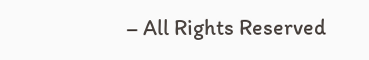– All Rights Reserved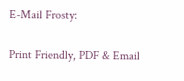E-Mail Frosty:

Print Friendly, PDF & Email